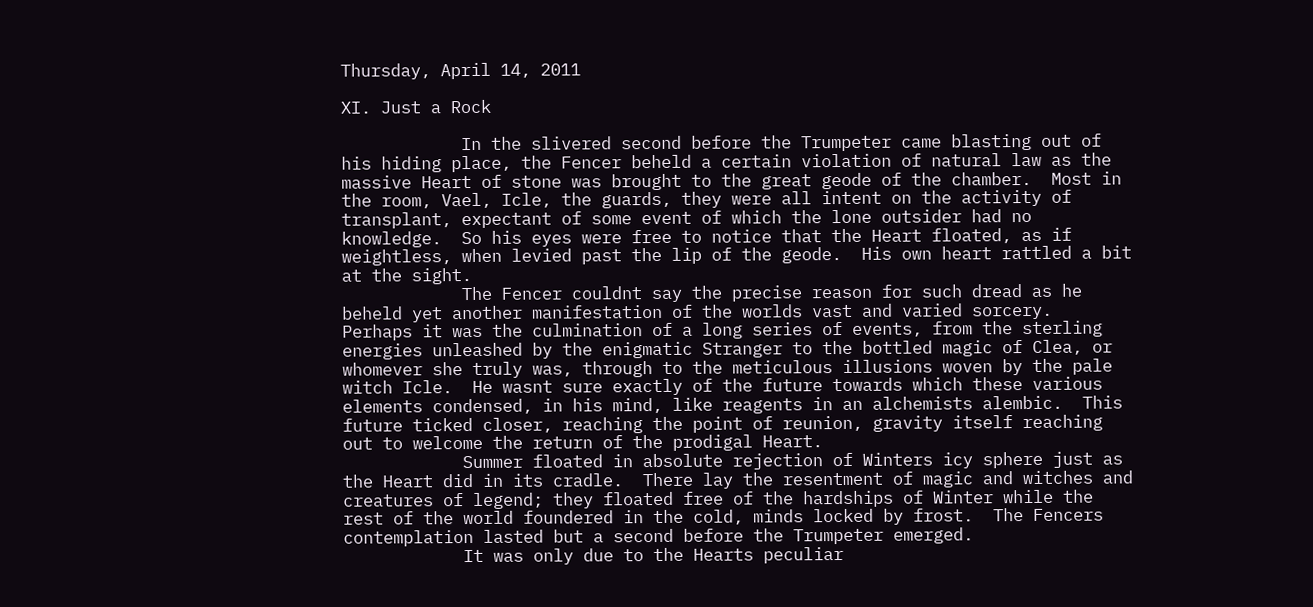Thursday, April 14, 2011

XI. Just a Rock

            In the slivered second before the Trumpeter came blasting out of his hiding place, the Fencer beheld a certain violation of natural law as the massive Heart of stone was brought to the great geode of the chamber.  Most in the room, Vael, Icle, the guards, they were all intent on the activity of transplant, expectant of some event of which the lone outsider had no knowledge.  So his eyes were free to notice that the Heart floated, as if weightless, when levied past the lip of the geode.  His own heart rattled a bit at the sight.
            The Fencer couldnt say the precise reason for such dread as he beheld yet another manifestation of the worlds vast and varied sorcery.  Perhaps it was the culmination of a long series of events, from the sterling energies unleashed by the enigmatic Stranger to the bottled magic of Clea, or whomever she truly was, through to the meticulous illusions woven by the pale witch Icle.  He wasnt sure exactly of the future towards which these various elements condensed, in his mind, like reagents in an alchemists alembic.  This future ticked closer, reaching the point of reunion, gravity itself reaching out to welcome the return of the prodigal Heart.
            Summer floated in absolute rejection of Winters icy sphere just as the Heart did in its cradle.  There lay the resentment of magic and witches and creatures of legend; they floated free of the hardships of Winter while the rest of the world foundered in the cold, minds locked by frost.  The Fencers contemplation lasted but a second before the Trumpeter emerged.
            It was only due to the Hearts peculiar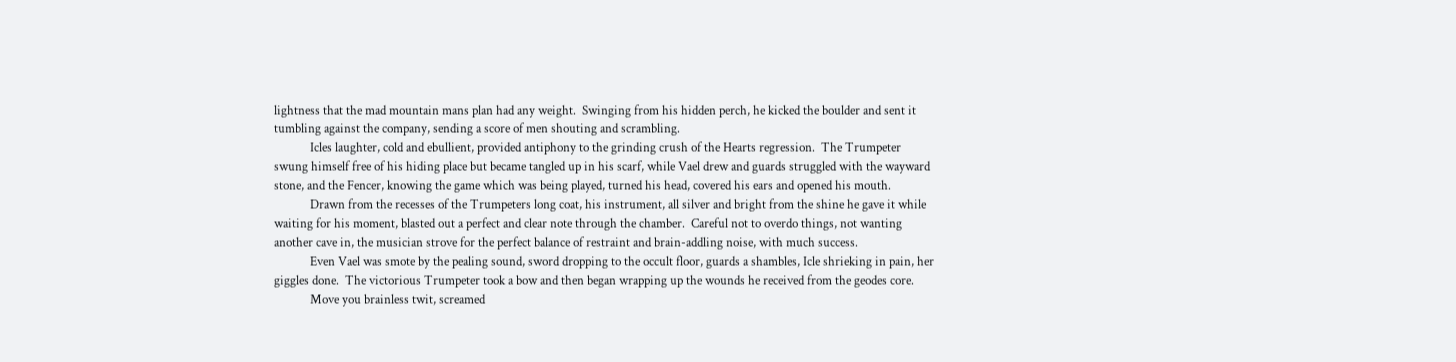lightness that the mad mountain mans plan had any weight.  Swinging from his hidden perch, he kicked the boulder and sent it tumbling against the company, sending a score of men shouting and scrambling.
            Icles laughter, cold and ebullient, provided antiphony to the grinding crush of the Hearts regression.  The Trumpeter swung himself free of his hiding place but became tangled up in his scarf, while Vael drew and guards struggled with the wayward stone, and the Fencer, knowing the game which was being played, turned his head, covered his ears and opened his mouth.
            Drawn from the recesses of the Trumpeters long coat, his instrument, all silver and bright from the shine he gave it while waiting for his moment, blasted out a perfect and clear note through the chamber.  Careful not to overdo things, not wanting another cave in, the musician strove for the perfect balance of restraint and brain-addling noise, with much success.
            Even Vael was smote by the pealing sound, sword dropping to the occult floor, guards a shambles, Icle shrieking in pain, her giggles done.  The victorious Trumpeter took a bow and then began wrapping up the wounds he received from the geodes core.
            Move you brainless twit, screamed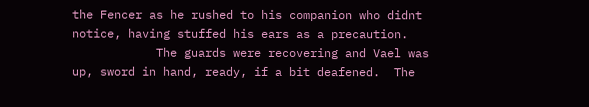the Fencer as he rushed to his companion who didnt notice, having stuffed his ears as a precaution.
            The guards were recovering and Vael was up, sword in hand, ready, if a bit deafened.  The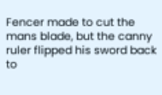Fencer made to cut the mans blade, but the canny ruler flipped his sword back to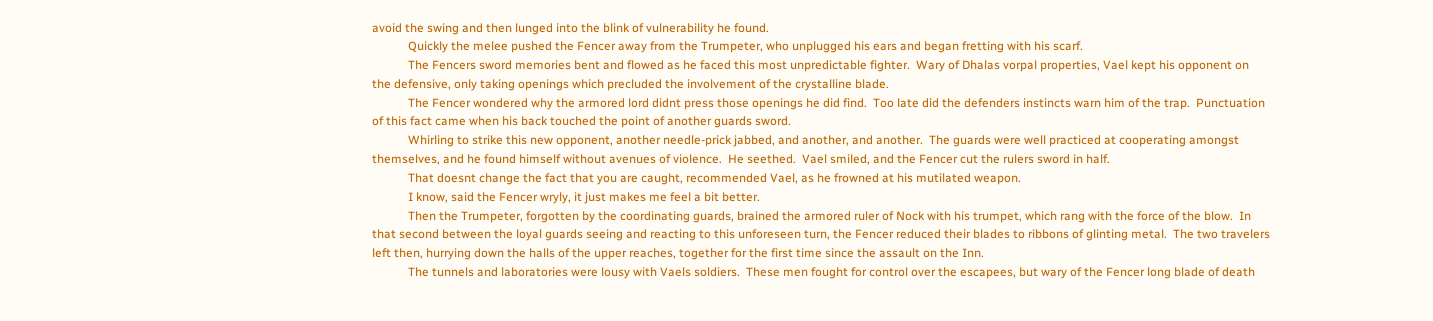avoid the swing and then lunged into the blink of vulnerability he found.
            Quickly the melee pushed the Fencer away from the Trumpeter, who unplugged his ears and began fretting with his scarf.
            The Fencers sword memories bent and flowed as he faced this most unpredictable fighter.  Wary of Dhalas vorpal properties, Vael kept his opponent on the defensive, only taking openings which precluded the involvement of the crystalline blade.
            The Fencer wondered why the armored lord didnt press those openings he did find.  Too late did the defenders instincts warn him of the trap.  Punctuation of this fact came when his back touched the point of another guards sword.
            Whirling to strike this new opponent, another needle-prick jabbed, and another, and another.  The guards were well practiced at cooperating amongst themselves, and he found himself without avenues of violence.  He seethed.  Vael smiled, and the Fencer cut the rulers sword in half.
            That doesnt change the fact that you are caught, recommended Vael, as he frowned at his mutilated weapon.
            I know, said the Fencer wryly, it just makes me feel a bit better.
            Then the Trumpeter, forgotten by the coordinating guards, brained the armored ruler of Nock with his trumpet, which rang with the force of the blow.  In that second between the loyal guards seeing and reacting to this unforeseen turn, the Fencer reduced their blades to ribbons of glinting metal.  The two travelers left then, hurrying down the halls of the upper reaches, together for the first time since the assault on the Inn.
            The tunnels and laboratories were lousy with Vaels soldiers.  These men fought for control over the escapees, but wary of the Fencer long blade of death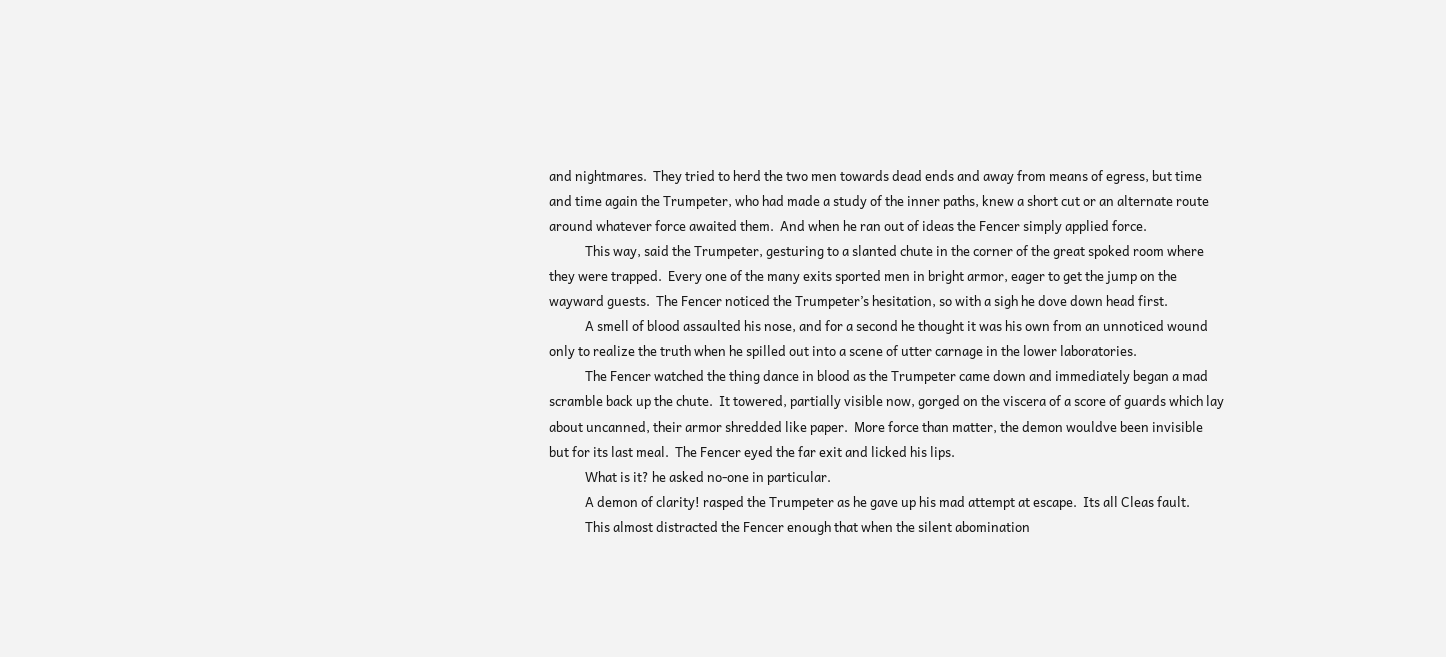and nightmares.  They tried to herd the two men towards dead ends and away from means of egress, but time and time again the Trumpeter, who had made a study of the inner paths, knew a short cut or an alternate route around whatever force awaited them.  And when he ran out of ideas the Fencer simply applied force.
            This way, said the Trumpeter, gesturing to a slanted chute in the corner of the great spoked room where they were trapped.  Every one of the many exits sported men in bright armor, eager to get the jump on the wayward guests.  The Fencer noticed the Trumpeter’s hesitation, so with a sigh he dove down head first.
            A smell of blood assaulted his nose, and for a second he thought it was his own from an unnoticed wound only to realize the truth when he spilled out into a scene of utter carnage in the lower laboratories.
            The Fencer watched the thing dance in blood as the Trumpeter came down and immediately began a mad scramble back up the chute.  It towered, partially visible now, gorged on the viscera of a score of guards which lay about uncanned, their armor shredded like paper.  More force than matter, the demon wouldve been invisible but for its last meal.  The Fencer eyed the far exit and licked his lips.
            What is it? he asked no-one in particular.
            A demon of clarity! rasped the Trumpeter as he gave up his mad attempt at escape.  Its all Cleas fault.
            This almost distracted the Fencer enough that when the silent abomination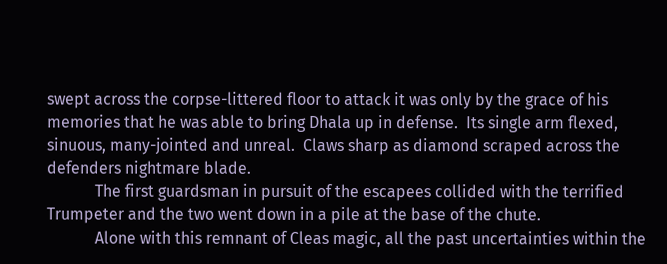swept across the corpse-littered floor to attack it was only by the grace of his memories that he was able to bring Dhala up in defense.  Its single arm flexed, sinuous, many-jointed and unreal.  Claws sharp as diamond scraped across the defenders nightmare blade.
            The first guardsman in pursuit of the escapees collided with the terrified Trumpeter and the two went down in a pile at the base of the chute.
            Alone with this remnant of Cleas magic, all the past uncertainties within the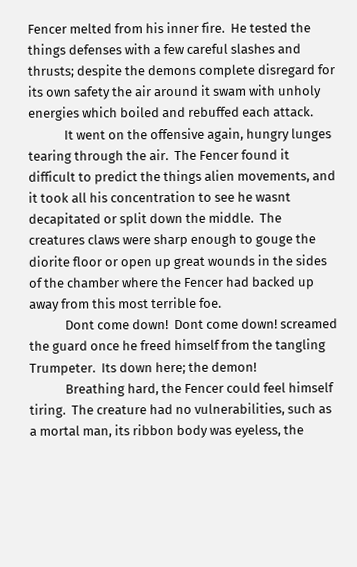Fencer melted from his inner fire.  He tested the things defenses with a few careful slashes and thrusts; despite the demons complete disregard for its own safety the air around it swam with unholy energies which boiled and rebuffed each attack.
            It went on the offensive again, hungry lunges tearing through the air.  The Fencer found it difficult to predict the things alien movements, and it took all his concentration to see he wasnt decapitated or split down the middle.  The creatures claws were sharp enough to gouge the diorite floor or open up great wounds in the sides of the chamber where the Fencer had backed up away from this most terrible foe.
            Dont come down!  Dont come down! screamed the guard once he freed himself from the tangling Trumpeter.  Its down here; the demon!
            Breathing hard, the Fencer could feel himself tiring.  The creature had no vulnerabilities, such as a mortal man, its ribbon body was eyeless, the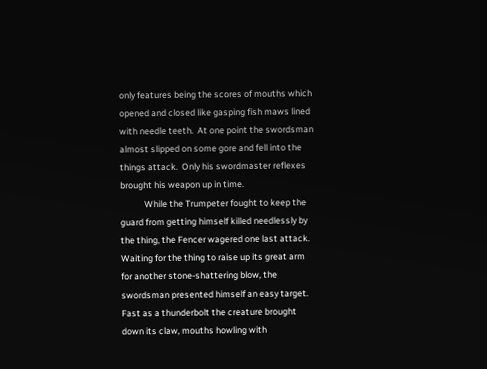only features being the scores of mouths which opened and closed like gasping fish maws lined with needle teeth.  At one point the swordsman almost slipped on some gore and fell into the things attack.  Only his swordmaster reflexes brought his weapon up in time.
            While the Trumpeter fought to keep the guard from getting himself killed needlessly by the thing, the Fencer wagered one last attack.  Waiting for the thing to raise up its great arm for another stone-shattering blow, the swordsman presented himself an easy target.  Fast as a thunderbolt the creature brought down its claw, mouths howling with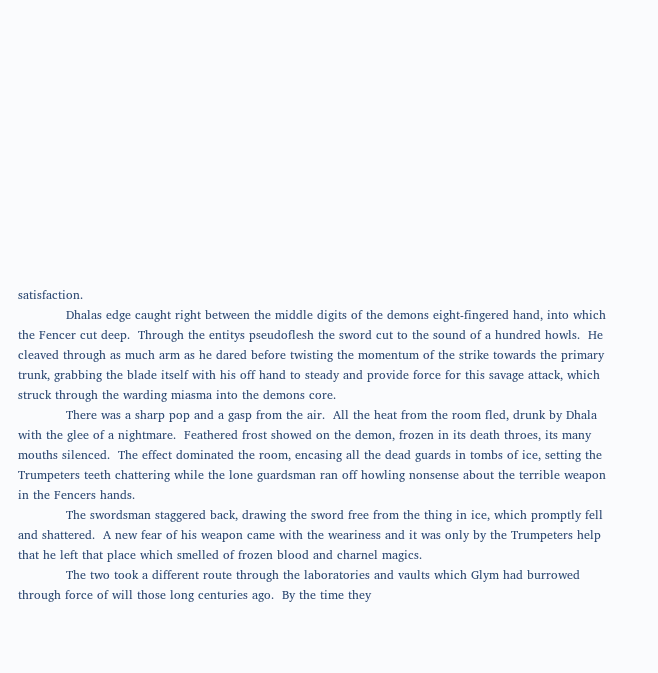satisfaction.
            Dhalas edge caught right between the middle digits of the demons eight-fingered hand, into which the Fencer cut deep.  Through the entitys pseudoflesh the sword cut to the sound of a hundred howls.  He cleaved through as much arm as he dared before twisting the momentum of the strike towards the primary trunk, grabbing the blade itself with his off hand to steady and provide force for this savage attack, which struck through the warding miasma into the demons core.
            There was a sharp pop and a gasp from the air.  All the heat from the room fled, drunk by Dhala with the glee of a nightmare.  Feathered frost showed on the demon, frozen in its death throes, its many mouths silenced.  The effect dominated the room, encasing all the dead guards in tombs of ice, setting the Trumpeters teeth chattering while the lone guardsman ran off howling nonsense about the terrible weapon in the Fencers hands.
            The swordsman staggered back, drawing the sword free from the thing in ice, which promptly fell and shattered.  A new fear of his weapon came with the weariness and it was only by the Trumpeters help that he left that place which smelled of frozen blood and charnel magics.
            The two took a different route through the laboratories and vaults which Glym had burrowed through force of will those long centuries ago.  By the time they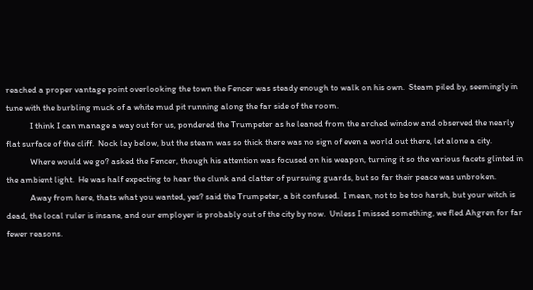reached a proper vantage point overlooking the town the Fencer was steady enough to walk on his own.  Steam piled by, seemingly in tune with the burbling muck of a white mud pit running along the far side of the room.
            I think I can manage a way out for us, pondered the Trumpeter as he leaned from the arched window and observed the nearly flat surface of the cliff.  Nock lay below, but the steam was so thick there was no sign of even a world out there, let alone a city.
            Where would we go? asked the Fencer, though his attention was focused on his weapon, turning it so the various facets glinted in the ambient light.  He was half expecting to hear the clunk and clatter of pursuing guards, but so far their peace was unbroken.
            Away from here, thats what you wanted, yes? said the Trumpeter, a bit confused.  I mean, not to be too harsh, but your witch is dead, the local ruler is insane, and our employer is probably out of the city by now.  Unless I missed something, we fled Ahgren for far fewer reasons.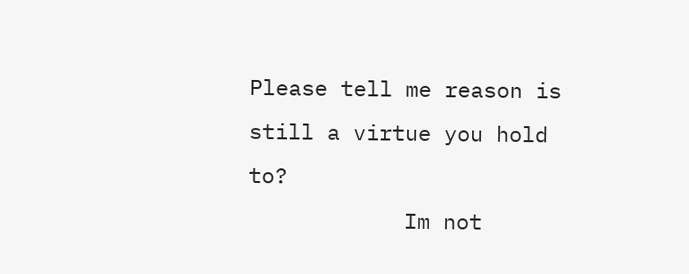Please tell me reason is still a virtue you hold to?
            Im not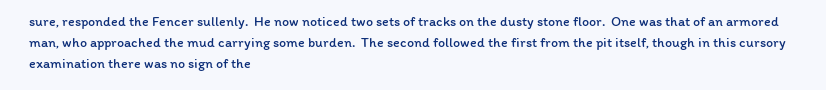sure, responded the Fencer sullenly.  He now noticed two sets of tracks on the dusty stone floor.  One was that of an armored man, who approached the mud carrying some burden.  The second followed the first from the pit itself, though in this cursory examination there was no sign of the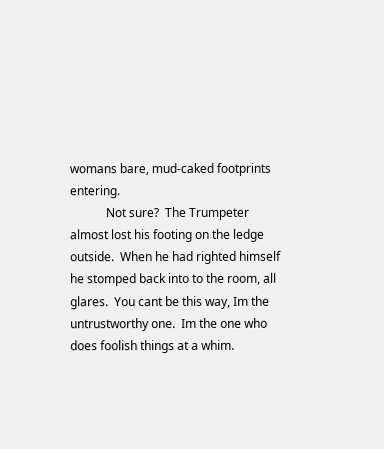womans bare, mud-caked footprints entering.
            Not sure?  The Trumpeter almost lost his footing on the ledge outside.  When he had righted himself he stomped back into to the room, all glares.  You cant be this way, Im the untrustworthy one.  Im the one who does foolish things at a whim.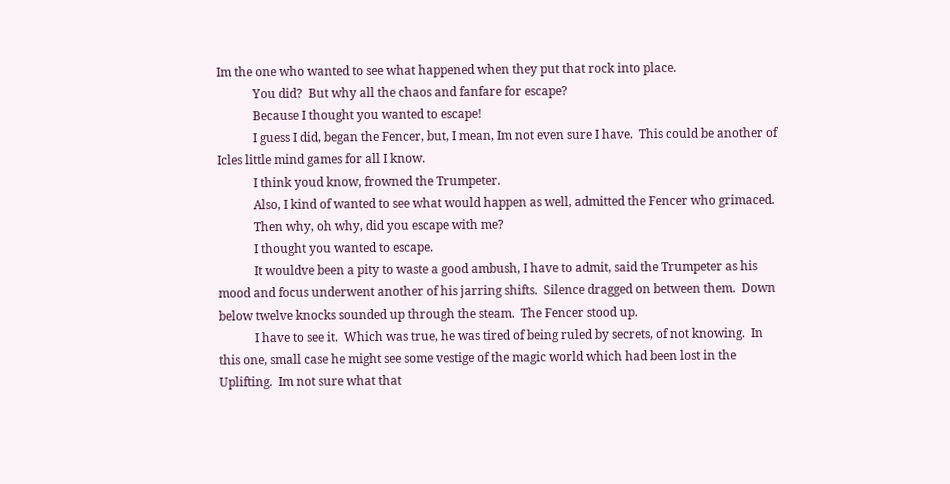Im the one who wanted to see what happened when they put that rock into place.
            You did?  But why all the chaos and fanfare for escape?
            Because I thought you wanted to escape!
            I guess I did, began the Fencer, but, I mean, Im not even sure I have.  This could be another of Icles little mind games for all I know.
            I think youd know, frowned the Trumpeter.
            Also, I kind of wanted to see what would happen as well, admitted the Fencer who grimaced.
            Then why, oh why, did you escape with me?
            I thought you wanted to escape.
            It wouldve been a pity to waste a good ambush, I have to admit, said the Trumpeter as his mood and focus underwent another of his jarring shifts.  Silence dragged on between them.  Down below twelve knocks sounded up through the steam.  The Fencer stood up.
            I have to see it.  Which was true, he was tired of being ruled by secrets, of not knowing.  In this one, small case he might see some vestige of the magic world which had been lost in the Uplifting.  Im not sure what that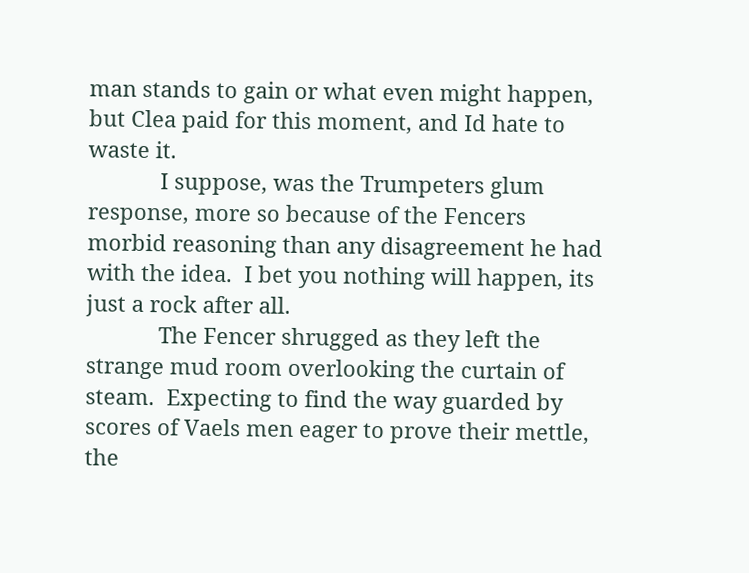man stands to gain or what even might happen, but Clea paid for this moment, and Id hate to waste it.
            I suppose, was the Trumpeters glum response, more so because of the Fencers morbid reasoning than any disagreement he had with the idea.  I bet you nothing will happen, its just a rock after all.
            The Fencer shrugged as they left the strange mud room overlooking the curtain of steam.  Expecting to find the way guarded by scores of Vaels men eager to prove their mettle, the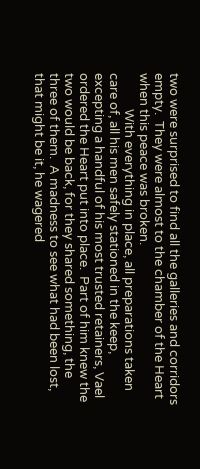two were surprised to find all the galleries and corridors empty.  They were almost to the chamber of the Heart when this peace was broken.
            With everything in place, all preparations taken care of, all his men safely stationed in the keep, excepting a handful of his most trusted retainers, Vael ordered the Heart put into place.  Part of him knew the two would be back, for they shared something, the three of them.  A madness to see what had been lost, that might be it, he wagered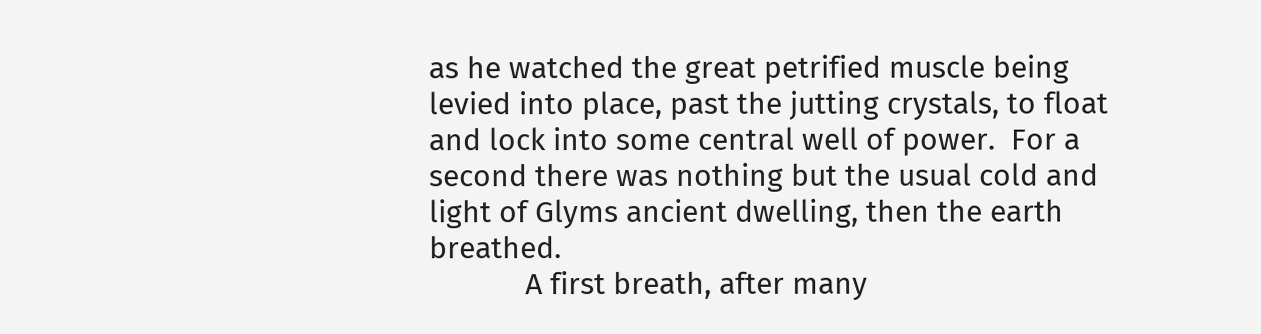as he watched the great petrified muscle being levied into place, past the jutting crystals, to float and lock into some central well of power.  For a second there was nothing but the usual cold and light of Glyms ancient dwelling, then the earth breathed.
            A first breath, after many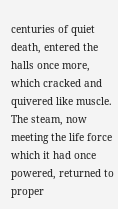centuries of quiet death, entered the halls once more, which cracked and quivered like muscle.  The steam, now meeting the life force which it had once powered, returned to proper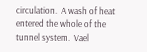circulation.  A wash of heat entered the whole of the tunnel system.  Vael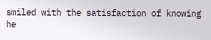smiled with the satisfaction of knowing he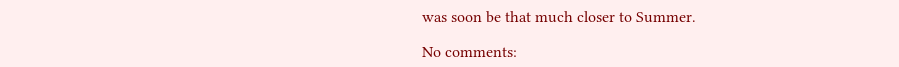was soon be that much closer to Summer.

No comments: